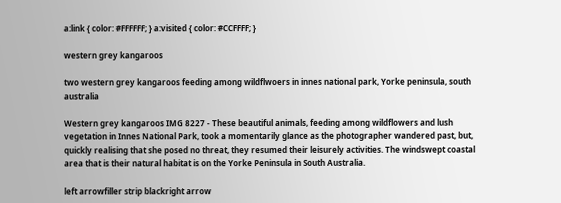a:link { color: #FFFFFF; } a:visited { color: #CCFFFF; }

western grey kangaroos

two western grey kangaroos feeding among wildflwoers in innes national park, Yorke peninsula, south australia

Western grey kangaroos IMG 8227 - These beautiful animals, feeding among wildflowers and lush vegetation in Innes National Park, took a momentarily glance as the photographer wandered past, but, quickly realising that she posed no threat, they resumed their leisurely activities. The windswept coastal area that is their natural habitat is on the Yorke Peninsula in South Australia.

left arrowfiller strip blackright arrow